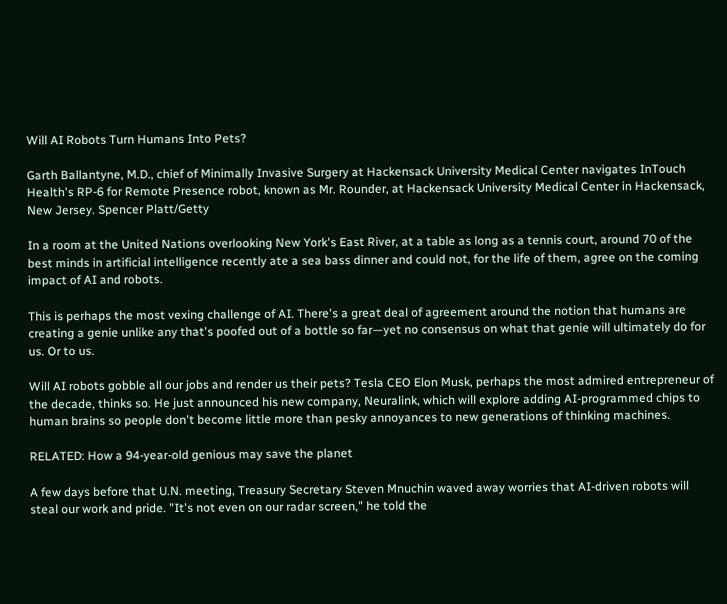Will AI Robots Turn Humans Into Pets?

Garth Ballantyne, M.D., chief of Minimally Invasive Surgery at Hackensack University Medical Center navigates InTouch Health's RP-6 for Remote Presence robot, known as Mr. Rounder, at Hackensack University Medical Center in Hackensack, New Jersey. Spencer Platt/Getty

In a room at the United Nations overlooking New York's East River, at a table as long as a tennis court, around 70 of the best minds in artificial intelligence recently ate a sea bass dinner and could not, for the life of them, agree on the coming impact of AI and robots.

This is perhaps the most vexing challenge of AI. There's a great deal of agreement around the notion that humans are creating a genie unlike any that's poofed out of a bottle so far—yet no consensus on what that genie will ultimately do for us. Or to us.

Will AI robots gobble all our jobs and render us their pets? Tesla CEO Elon Musk, perhaps the most admired entrepreneur of the decade, thinks so. He just announced his new company, Neuralink, which will explore adding AI-programmed chips to human brains so people don't become little more than pesky annoyances to new generations of thinking machines.

RELATED: How a 94-year-old genious may save the planet

A few days before that U.N. meeting, Treasury Secretary Steven Mnuchin waved away worries that AI-driven robots will steal our work and pride. "It's not even on our radar screen," he told the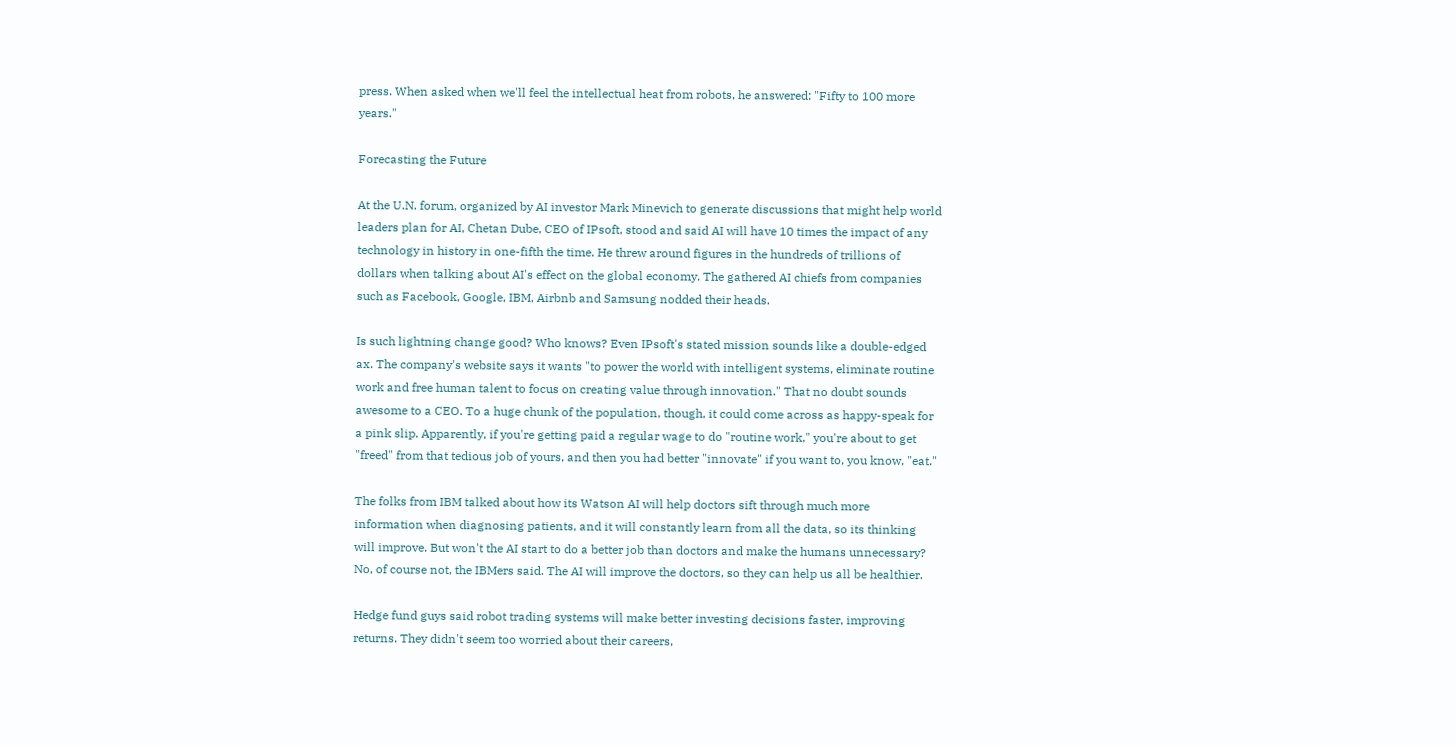press. When asked when we'll feel the intellectual heat from robots, he answered: "Fifty to 100 more years."

Forecasting the Future

At the U.N. forum, organized by AI investor Mark Minevich to generate discussions that might help world leaders plan for AI, Chetan Dube, CEO of IPsoft, stood and said AI will have 10 times the impact of any technology in history in one-fifth the time. He threw around figures in the hundreds of trillions of dollars when talking about AI's effect on the global economy. The gathered AI chiefs from companies such as Facebook, Google, IBM, Airbnb and Samsung nodded their heads.

Is such lightning change good? Who knows? Even IPsoft's stated mission sounds like a double-edged ax. The company's website says it wants "to power the world with intelligent systems, eliminate routine work and free human talent to focus on creating value through innovation." That no doubt sounds awesome to a CEO. To a huge chunk of the population, though, it could come across as happy-speak for a pink slip. Apparently, if you're getting paid a regular wage to do "routine work," you're about to get "freed" from that tedious job of yours, and then you had better "innovate" if you want to, you know, "eat."

The folks from IBM talked about how its Watson AI will help doctors sift through much more information when diagnosing patients, and it will constantly learn from all the data, so its thinking will improve. But won't the AI start to do a better job than doctors and make the humans unnecessary? No, of course not, the IBMers said. The AI will improve the doctors, so they can help us all be healthier.

Hedge fund guys said robot trading systems will make better investing decisions faster, improving returns. They didn't seem too worried about their careers,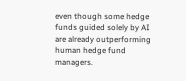even though some hedge funds guided solely by AI are already outperforming human hedge fund managers.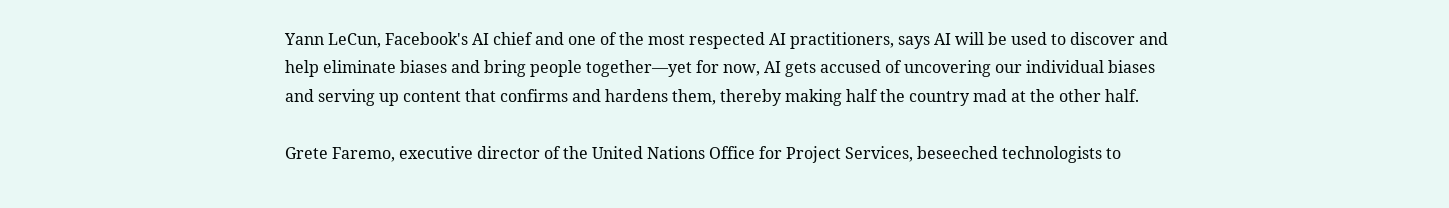Yann LeCun, Facebook's AI chief and one of the most respected AI practitioners, says AI will be used to discover and help eliminate biases and bring people together—yet for now, AI gets accused of uncovering our individual biases and serving up content that confirms and hardens them, thereby making half the country mad at the other half.

Grete Faremo, executive director of the United Nations Office for Project Services, beseeched technologists to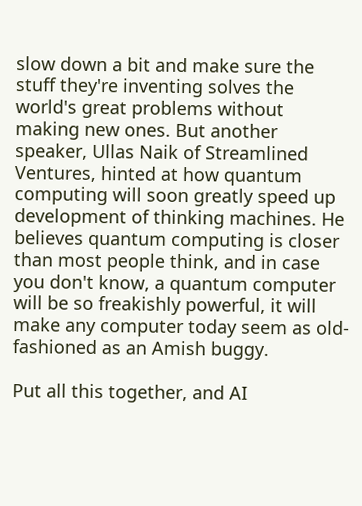slow down a bit and make sure the stuff they're inventing solves the world's great problems without making new ones. But another speaker, Ullas Naik of Streamlined Ventures, hinted at how quantum computing will soon greatly speed up development of thinking machines. He believes quantum computing is closer than most people think, and in case you don't know, a quantum computer will be so freakishly powerful, it will make any computer today seem as old-fashioned as an Amish buggy.

Put all this together, and AI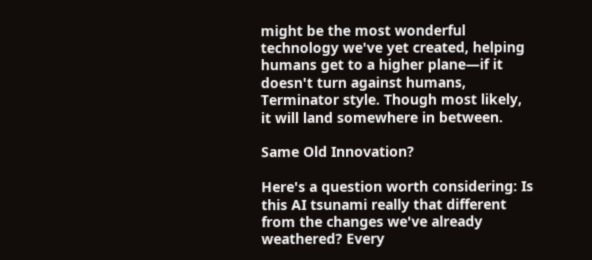might be the most wonderful technology we've yet created, helping humans get to a higher plane—if it doesn't turn against humans, Terminator style. Though most likely, it will land somewhere in between.

Same Old Innovation?

Here's a question worth considering: Is this AI tsunami really that different from the changes we've already weathered? Every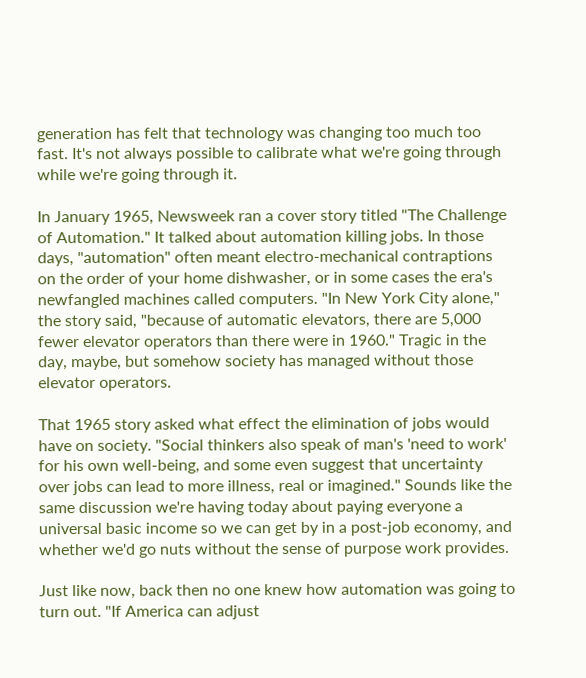generation has felt that technology was changing too much too fast. It's not always possible to calibrate what we're going through while we're going through it.

In January 1965, Newsweek ran a cover story titled "The Challenge of Automation." It talked about automation killing jobs. In those days, "automation" often meant electro-mechanical contraptions on the order of your home dishwasher, or in some cases the era's newfangled machines called computers. "In New York City alone," the story said, "because of automatic elevators, there are 5,000 fewer elevator operators than there were in 1960." Tragic in the day, maybe, but somehow society has managed without those elevator operators.

That 1965 story asked what effect the elimination of jobs would have on society. "Social thinkers also speak of man's 'need to work' for his own well-being, and some even suggest that uncertainty over jobs can lead to more illness, real or imagined." Sounds like the same discussion we're having today about paying everyone a universal basic income so we can get by in a post-job economy, and whether we'd go nuts without the sense of purpose work provides.

Just like now, back then no one knew how automation was going to turn out. "If America can adjust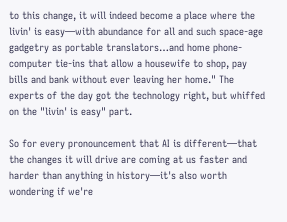to this change, it will indeed become a place where the livin' is easy—with abundance for all and such space-age gadgetry as portable translators…and home phone-computer tie-ins that allow a housewife to shop, pay bills and bank without ever leaving her home." The experts of the day got the technology right, but whiffed on the "livin' is easy" part.

So for every pronouncement that AI is different—that the changes it will drive are coming at us faster and harder than anything in history—it's also worth wondering if we're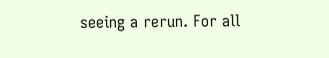seeing a rerun. For all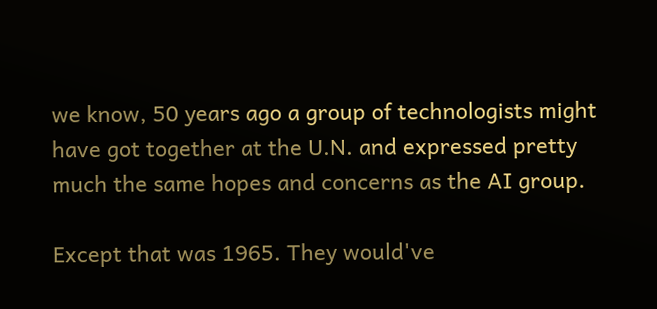we know, 50 years ago a group of technologists might have got together at the U.N. and expressed pretty much the same hopes and concerns as the AI group.

Except that was 1965. They would've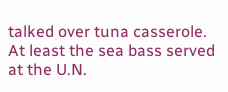talked over tuna casserole. At least the sea bass served at the U.N.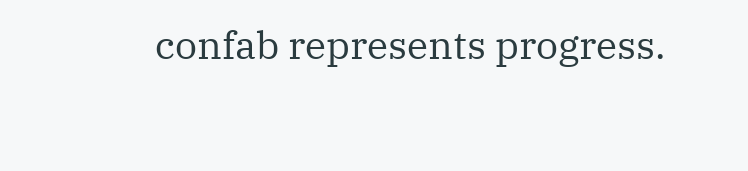confab represents progress.